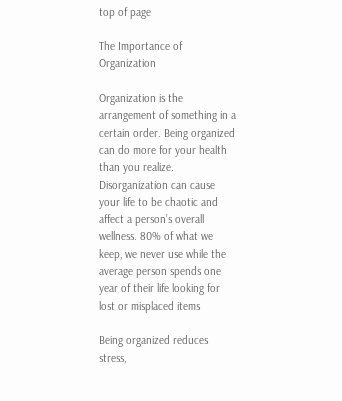top of page

The Importance of Organization

Organization is the arrangement of something in a certain order. Being organized can do more for your health than you realize. Disorganization can cause your life to be chaotic and affect a person’s overall wellness. 80% of what we keep, we never use while the average person spends one year of their life looking for lost or misplaced items

Being organized reduces stress,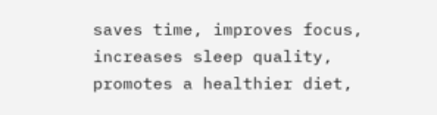saves time, improves focus, increases sleep quality, promotes a healthier diet,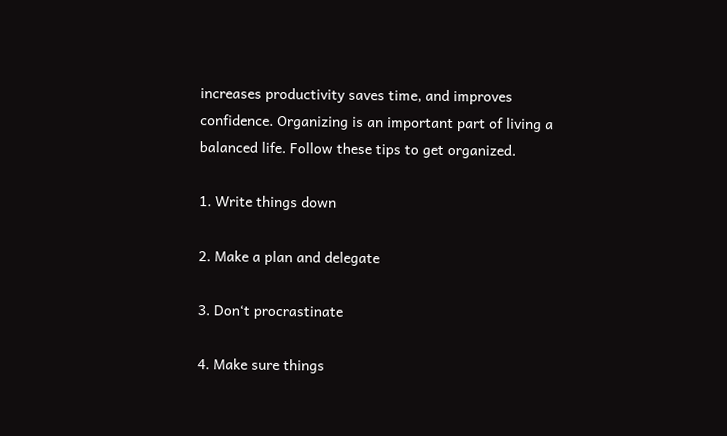increases productivity saves time, and improves confidence. Organizing is an important part of living a balanced life. Follow these tips to get organized.

1. Write things down

2. Make a plan and delegate

3. Don‘t procrastinate

4. Make sure things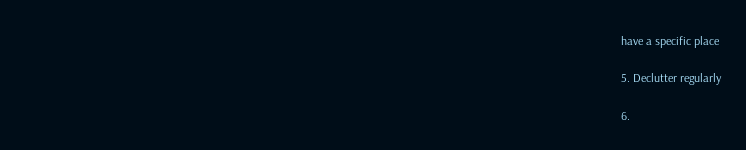have a specific place

5. Declutter regularly

6.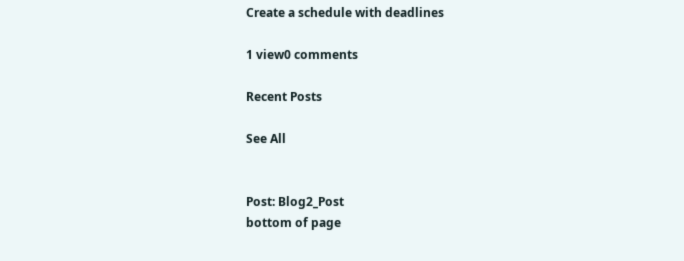Create a schedule with deadlines

1 view0 comments

Recent Posts

See All


Post: Blog2_Post
bottom of page